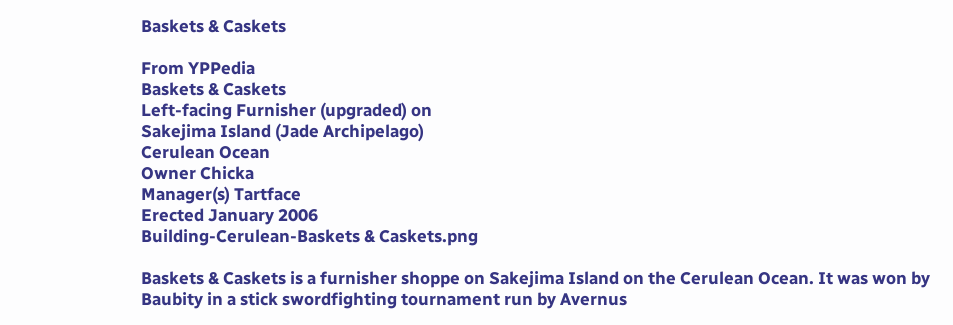Baskets & Caskets

From YPPedia
Baskets & Caskets
Left-facing Furnisher (upgraded) on
Sakejima Island (Jade Archipelago)
Cerulean Ocean
Owner Chicka
Manager(s) Tartface
Erected January 2006
Building-Cerulean-Baskets & Caskets.png

Baskets & Caskets is a furnisher shoppe on Sakejima Island on the Cerulean Ocean. It was won by Baubity in a stick swordfighting tournament run by Avernus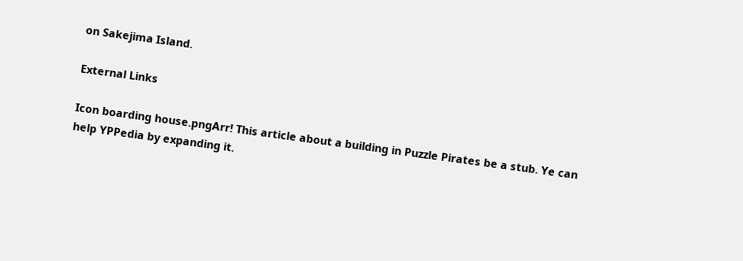on Sakejima Island.

External Links

Icon boarding house.pngArr! This article about a building in Puzzle Pirates be a stub. Ye can help YPPedia by expanding it.